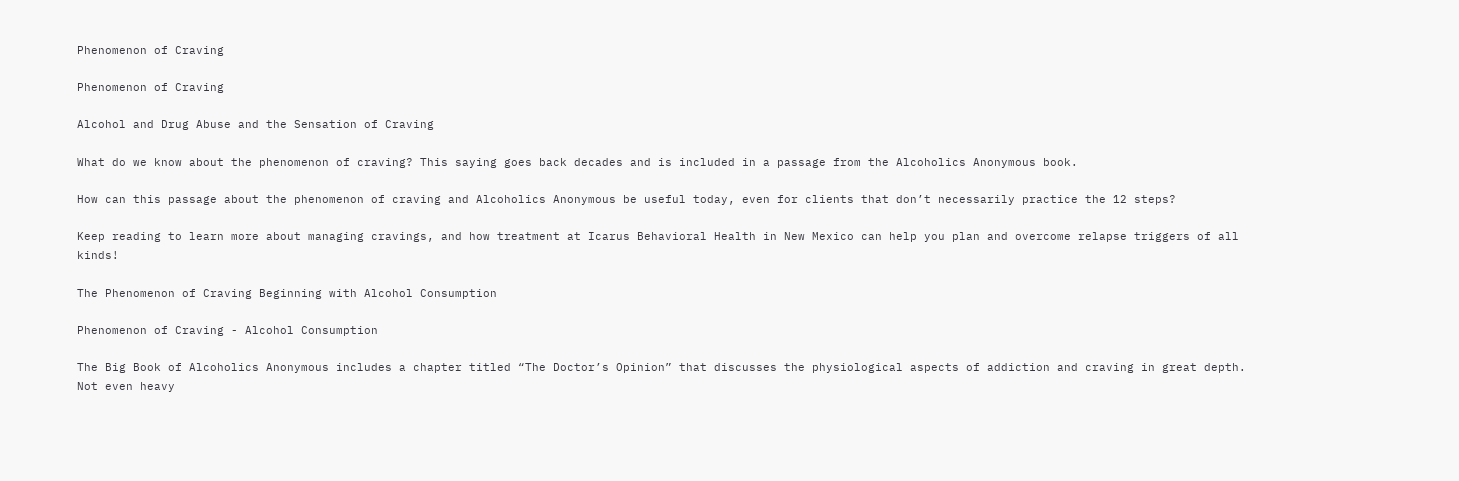Phenomenon of Craving

Phenomenon of Craving

Alcohol and Drug Abuse and the Sensation of Craving

What do we know about the phenomenon of craving? This saying goes back decades and is included in a passage from the Alcoholics Anonymous book.

How can this passage about the phenomenon of craving and Alcoholics Anonymous be useful today, even for clients that don’t necessarily practice the 12 steps?

Keep reading to learn more about managing cravings, and how treatment at Icarus Behavioral Health in New Mexico can help you plan and overcome relapse triggers of all kinds!

The Phenomenon of Craving Beginning with Alcohol Consumption

Phenomenon of Craving - Alcohol Consumption

The Big Book of Alcoholics Anonymous includes a chapter titled “The Doctor’s Opinion” that discusses the physiological aspects of addiction and craving in great depth. Not even heavy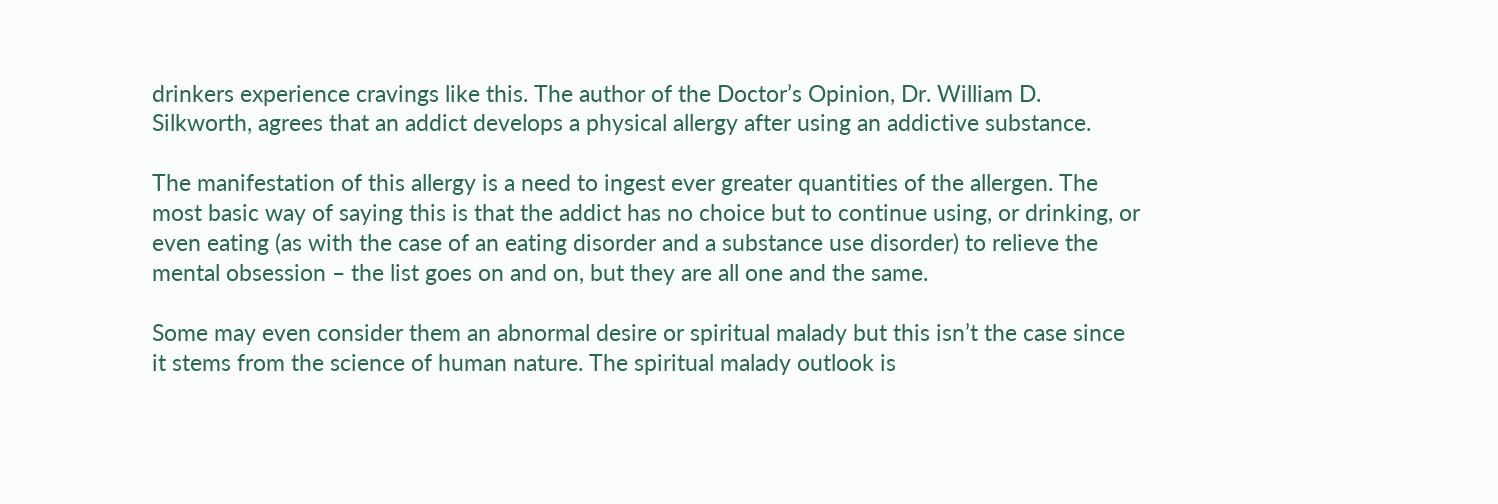drinkers experience cravings like this. The author of the Doctor’s Opinion, Dr. William D. Silkworth, agrees that an addict develops a physical allergy after using an addictive substance.

The manifestation of this allergy is a need to ingest ever greater quantities of the allergen. The most basic way of saying this is that the addict has no choice but to continue using, or drinking, or even eating (as with the case of an eating disorder and a substance use disorder) to relieve the mental obsession – the list goes on and on, but they are all one and the same.

Some may even consider them an abnormal desire or spiritual malady but this isn’t the case since it stems from the science of human nature. The spiritual malady outlook is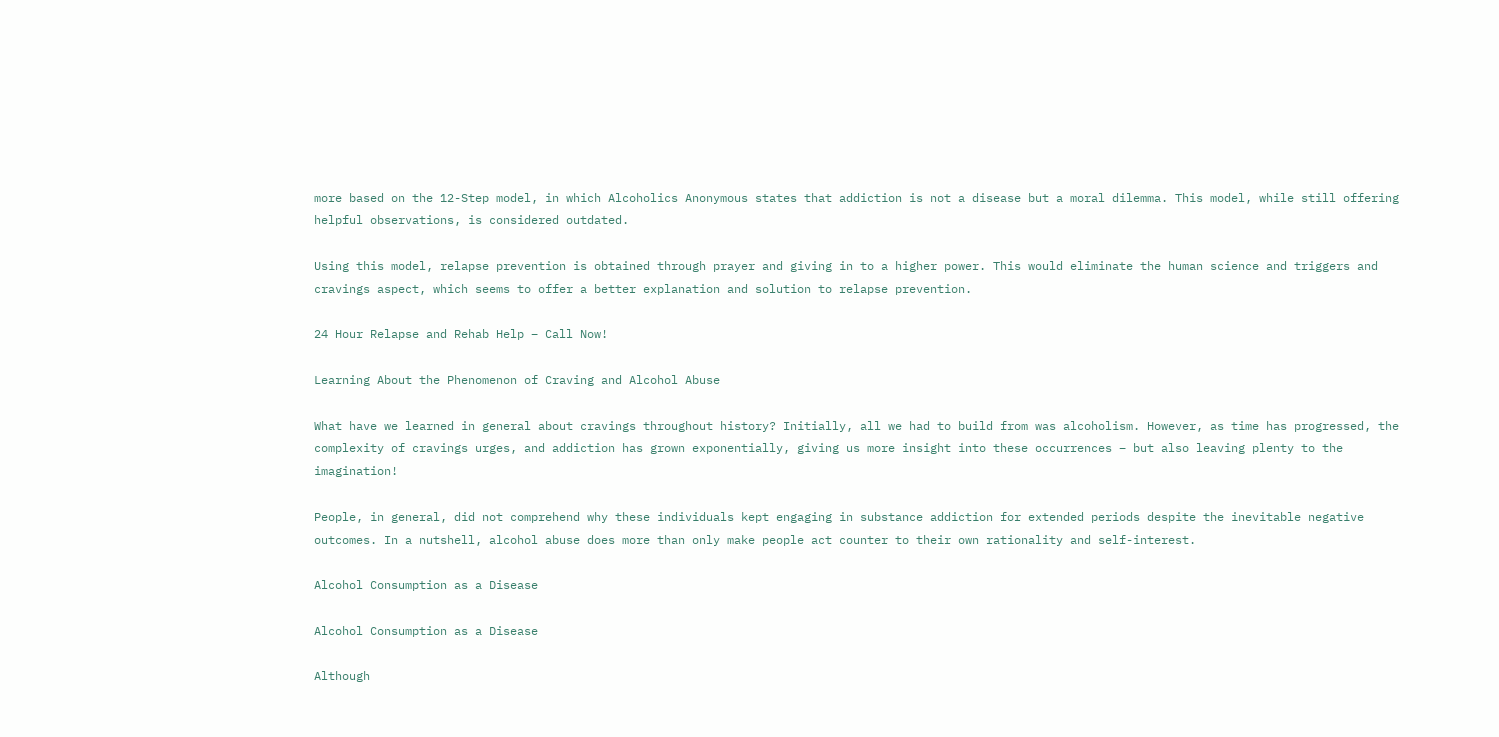more based on the 12-Step model, in which Alcoholics Anonymous states that addiction is not a disease but a moral dilemma. This model, while still offering helpful observations, is considered outdated.

Using this model, relapse prevention is obtained through prayer and giving in to a higher power. This would eliminate the human science and triggers and cravings aspect, which seems to offer a better explanation and solution to relapse prevention.

24 Hour Relapse and Rehab Help – Call Now!

Learning About the Phenomenon of Craving and Alcohol Abuse

What have we learned in general about cravings throughout history? Initially, all we had to build from was alcoholism. However, as time has progressed, the complexity of cravings urges, and addiction has grown exponentially, giving us more insight into these occurrences – but also leaving plenty to the imagination!

People, in general, did not comprehend why these individuals kept engaging in substance addiction for extended periods despite the inevitable negative outcomes. In a nutshell, alcohol abuse does more than only make people act counter to their own rationality and self-interest.

Alcohol Consumption as a Disease

Alcohol Consumption as a Disease

Although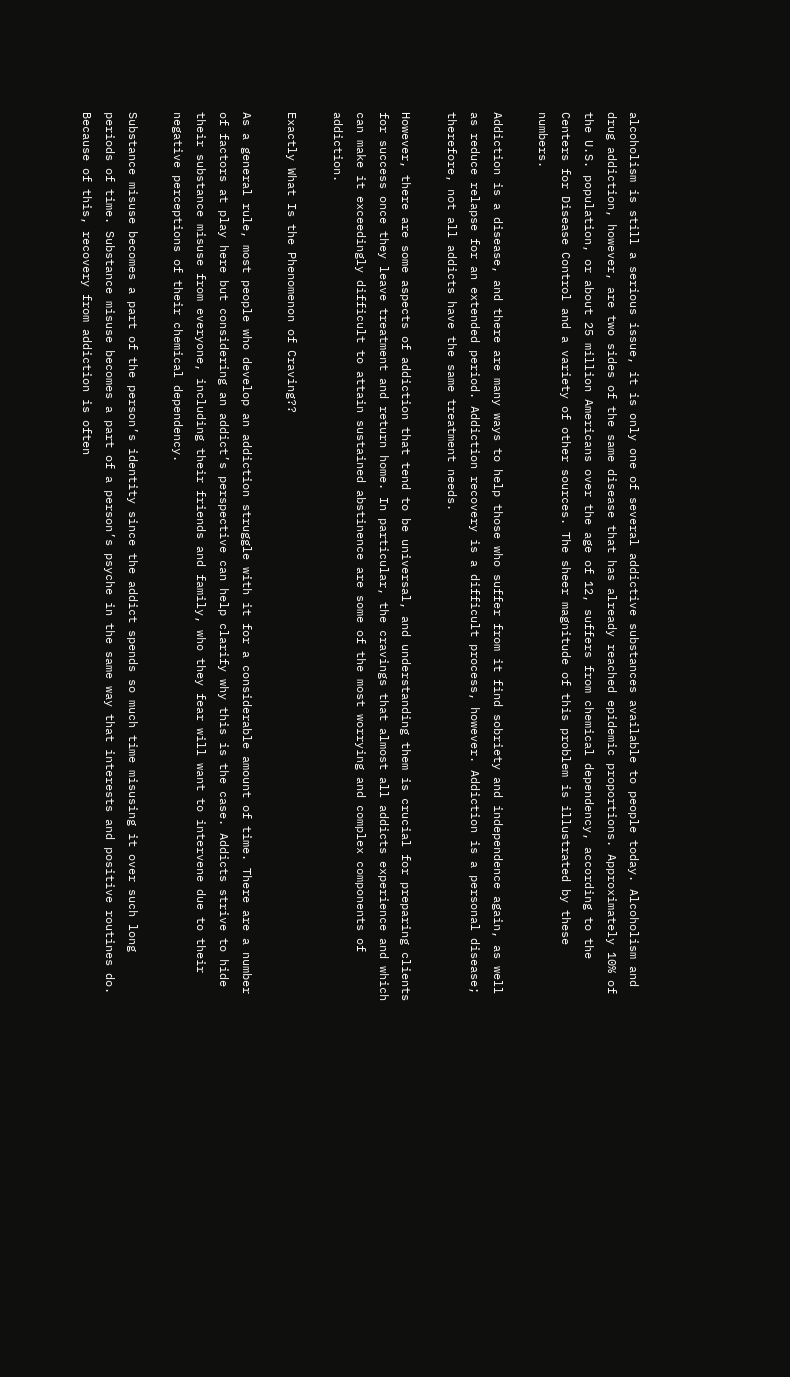alcoholism is still a serious issue, it is only one of several addictive substances available to people today. Alcoholism and drug addiction, however, are two sides of the same disease that has already reached epidemic proportions. Approximately 10% of the U.S. population, or about 25 million Americans over the age of 12, suffers from chemical dependency, according to the Centers for Disease Control and a variety of other sources. The sheer magnitude of this problem is illustrated by these numbers.

Addiction is a disease, and there are many ways to help those who suffer from it find sobriety and independence again, as well as reduce relapse for an extended period. Addiction recovery is a difficult process, however. Addiction is a personal disease; therefore, not all addicts have the same treatment needs.

However, there are some aspects of addiction that tend to be universal, and understanding them is crucial for preparing clients for success once they leave treatment and return home. In particular, the cravings that almost all addicts experience and which can make it exceedingly difficult to attain sustained abstinence are some of the most worrying and complex components of addiction.

Exactly What Is the Phenomenon of Craving??

As a general rule, most people who develop an addiction struggle with it for a considerable amount of time. There are a number of factors at play here but considering an addict’s perspective can help clarify why this is the case. Addicts strive to hide their substance misuse from everyone, including their friends and family, who they fear will want to intervene due to their negative perceptions of their chemical dependency.

Substance misuse becomes a part of the person’s identity since the addict spends so much time misusing it over such long periods of time. Substance misuse becomes a part of a person’s psyche in the same way that interests and positive routines do. Because of this, recovery from addiction is often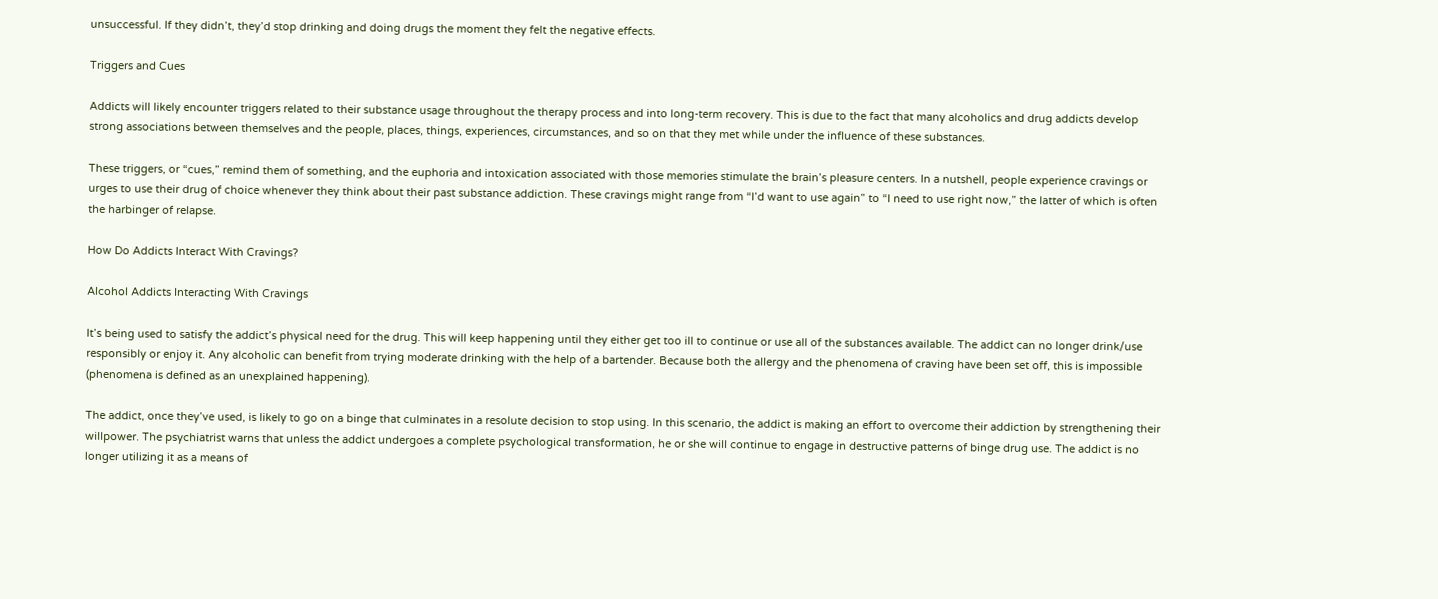unsuccessful. If they didn’t, they’d stop drinking and doing drugs the moment they felt the negative effects.

Triggers and Cues

Addicts will likely encounter triggers related to their substance usage throughout the therapy process and into long-term recovery. This is due to the fact that many alcoholics and drug addicts develop strong associations between themselves and the people, places, things, experiences, circumstances, and so on that they met while under the influence of these substances.

These triggers, or “cues,” remind them of something, and the euphoria and intoxication associated with those memories stimulate the brain’s pleasure centers. In a nutshell, people experience cravings or urges to use their drug of choice whenever they think about their past substance addiction. These cravings might range from “I’d want to use again” to “I need to use right now,” the latter of which is often the harbinger of relapse.

How Do Addicts Interact With Cravings?

Alcohol Addicts Interacting With Cravings

It’s being used to satisfy the addict’s physical need for the drug. This will keep happening until they either get too ill to continue or use all of the substances available. The addict can no longer drink/use responsibly or enjoy it. Any alcoholic can benefit from trying moderate drinking with the help of a bartender. Because both the allergy and the phenomena of craving have been set off, this is impossible (phenomena is defined as an unexplained happening).

The addict, once they’ve used, is likely to go on a binge that culminates in a resolute decision to stop using. In this scenario, the addict is making an effort to overcome their addiction by strengthening their willpower. The psychiatrist warns that unless the addict undergoes a complete psychological transformation, he or she will continue to engage in destructive patterns of binge drug use. The addict is no longer utilizing it as a means of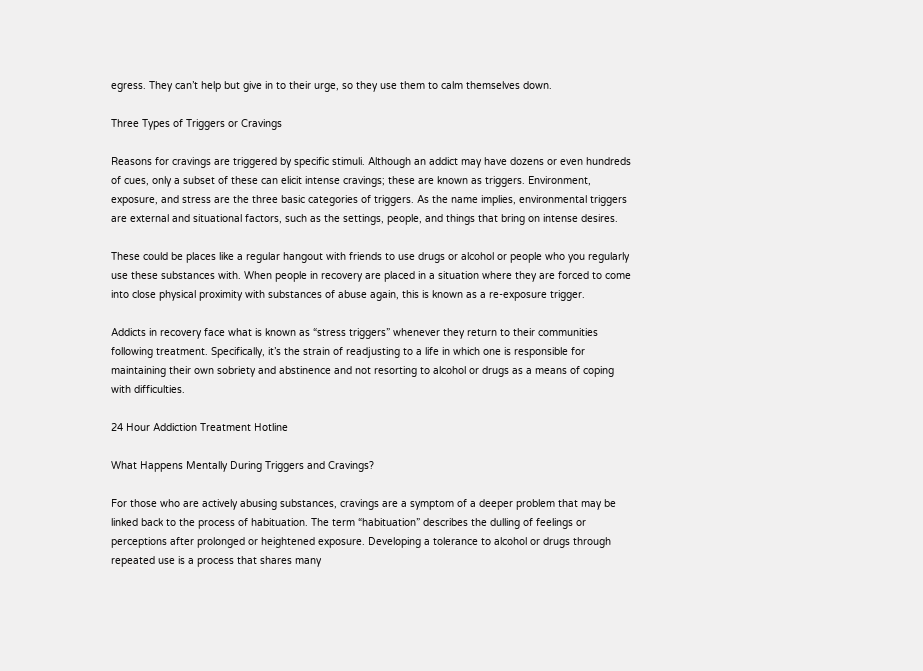egress. They can’t help but give in to their urge, so they use them to calm themselves down.

Three Types of Triggers or Cravings

Reasons for cravings are triggered by specific stimuli. Although an addict may have dozens or even hundreds of cues, only a subset of these can elicit intense cravings; these are known as triggers. Environment, exposure, and stress are the three basic categories of triggers. As the name implies, environmental triggers are external and situational factors, such as the settings, people, and things that bring on intense desires.

These could be places like a regular hangout with friends to use drugs or alcohol or people who you regularly use these substances with. When people in recovery are placed in a situation where they are forced to come into close physical proximity with substances of abuse again, this is known as a re-exposure trigger.

Addicts in recovery face what is known as “stress triggers” whenever they return to their communities following treatment. Specifically, it’s the strain of readjusting to a life in which one is responsible for maintaining their own sobriety and abstinence and not resorting to alcohol or drugs as a means of coping with difficulties.

24 Hour Addiction Treatment Hotline

What Happens Mentally During Triggers and Cravings?

For those who are actively abusing substances, cravings are a symptom of a deeper problem that may be linked back to the process of habituation. The term “habituation” describes the dulling of feelings or perceptions after prolonged or heightened exposure. Developing a tolerance to alcohol or drugs through repeated use is a process that shares many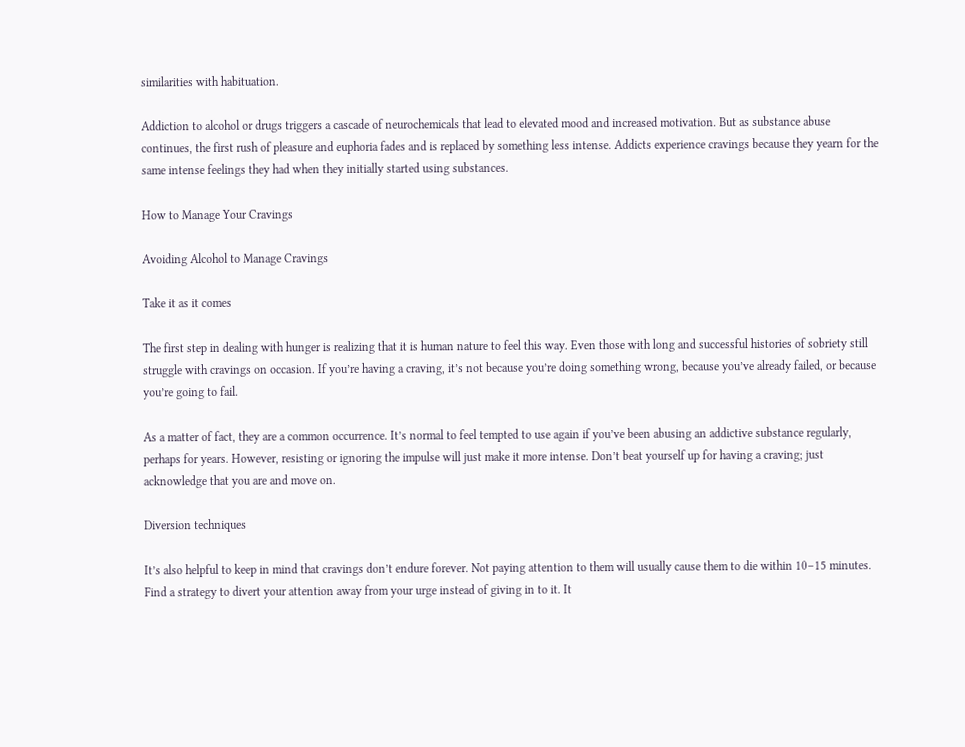similarities with habituation.

Addiction to alcohol or drugs triggers a cascade of neurochemicals that lead to elevated mood and increased motivation. But as substance abuse continues, the first rush of pleasure and euphoria fades and is replaced by something less intense. Addicts experience cravings because they yearn for the same intense feelings they had when they initially started using substances.

How to Manage Your Cravings

Avoiding Alcohol to Manage Cravings

Take it as it comes

The first step in dealing with hunger is realizing that it is human nature to feel this way. Even those with long and successful histories of sobriety still struggle with cravings on occasion. If you’re having a craving, it’s not because you’re doing something wrong, because you’ve already failed, or because you’re going to fail.

As a matter of fact, they are a common occurrence. It’s normal to feel tempted to use again if you’ve been abusing an addictive substance regularly, perhaps for years. However, resisting or ignoring the impulse will just make it more intense. Don’t beat yourself up for having a craving; just acknowledge that you are and move on.

Diversion techniques

It’s also helpful to keep in mind that cravings don’t endure forever. Not paying attention to them will usually cause them to die within 10–15 minutes. Find a strategy to divert your attention away from your urge instead of giving in to it. It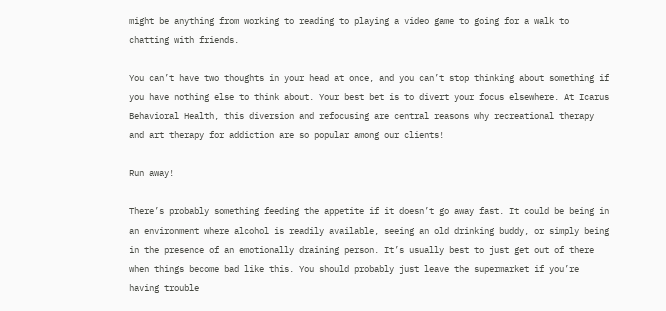might be anything from working to reading to playing a video game to going for a walk to chatting with friends.

You can’t have two thoughts in your head at once, and you can’t stop thinking about something if you have nothing else to think about. Your best bet is to divert your focus elsewhere. At Icarus Behavioral Health, this diversion and refocusing are central reasons why recreational therapy and art therapy for addiction are so popular among our clients!

Run away!

There’s probably something feeding the appetite if it doesn’t go away fast. It could be being in an environment where alcohol is readily available, seeing an old drinking buddy, or simply being in the presence of an emotionally draining person. It’s usually best to just get out of there when things become bad like this. You should probably just leave the supermarket if you’re having trouble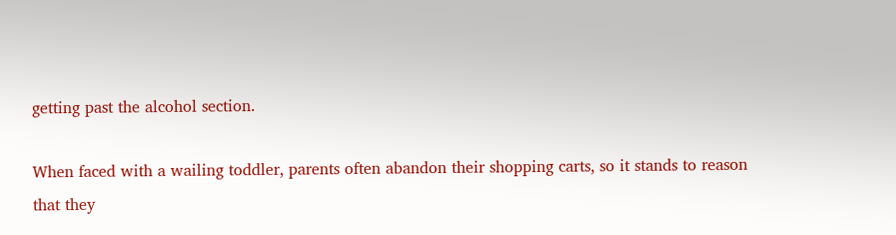getting past the alcohol section.

When faced with a wailing toddler, parents often abandon their shopping carts, so it stands to reason that they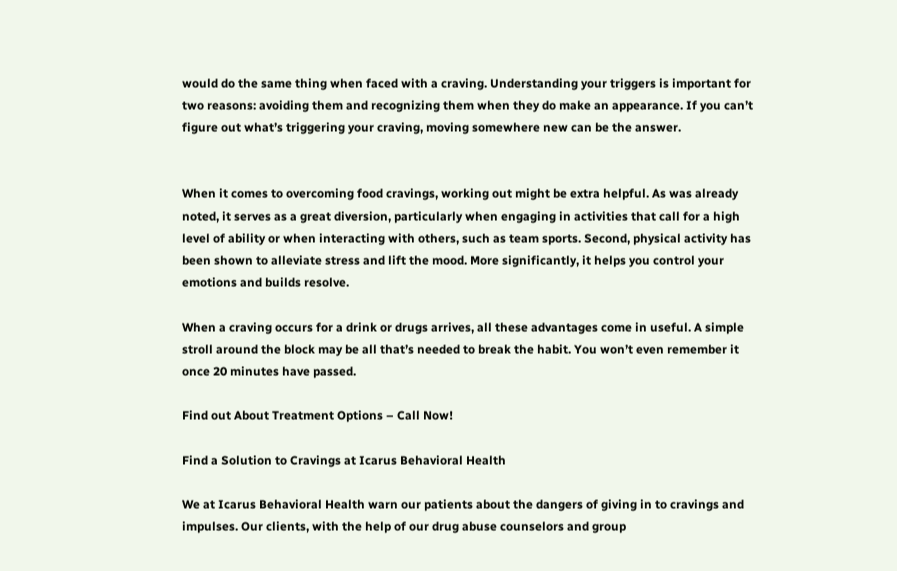would do the same thing when faced with a craving. Understanding your triggers is important for two reasons: avoiding them and recognizing them when they do make an appearance. If you can’t figure out what’s triggering your craving, moving somewhere new can be the answer.


When it comes to overcoming food cravings, working out might be extra helpful. As was already noted, it serves as a great diversion, particularly when engaging in activities that call for a high level of ability or when interacting with others, such as team sports. Second, physical activity has been shown to alleviate stress and lift the mood. More significantly, it helps you control your emotions and builds resolve.

When a craving occurs for a drink or drugs arrives, all these advantages come in useful. A simple stroll around the block may be all that’s needed to break the habit. You won’t even remember it once 20 minutes have passed.

Find out About Treatment Options – Call Now!

Find a Solution to Cravings at Icarus Behavioral Health

We at Icarus Behavioral Health warn our patients about the dangers of giving in to cravings and impulses. Our clients, with the help of our drug abuse counselors and group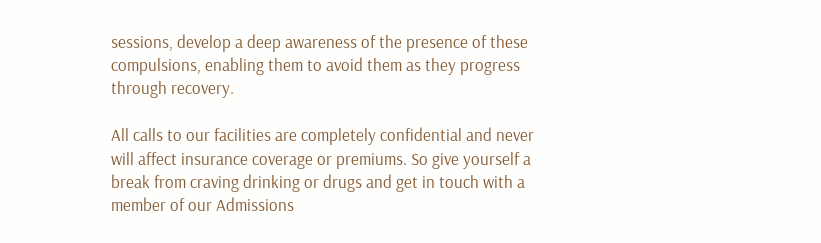sessions, develop a deep awareness of the presence of these compulsions, enabling them to avoid them as they progress through recovery.

All calls to our facilities are completely confidential and never will affect insurance coverage or premiums. So give yourself a break from craving drinking or drugs and get in touch with a member of our Admissions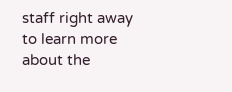staff right away to learn more about the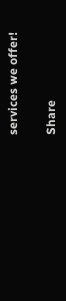services we offer!

Share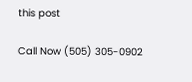this post

Call Now (505) 305-0902